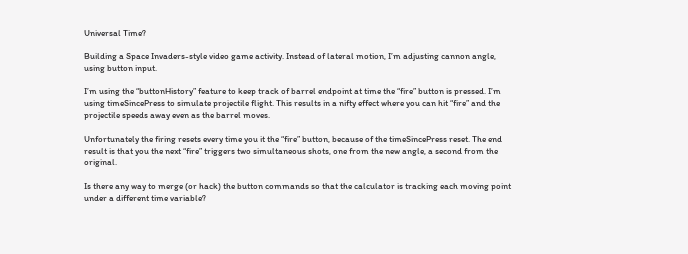Universal Time?

Building a Space Invaders-style video game activity. Instead of lateral motion, I’m adjusting cannon angle, using button input.

I’m using the “buttonHistory” feature to keep track of barrel endpoint at time the “fire” button is pressed. I’m using timeSincePress to simulate projectile flight. This results in a nifty effect where you can hit “fire” and the projectile speeds away even as the barrel moves.

Unfortunately the firing resets every time you it the “fire” button, because of the timeSincePress reset. The end result is that you the next “fire” triggers two simultaneous shots, one from the new angle, a second from the original.

Is there any way to merge (or hack) the button commands so that the calculator is tracking each moving point under a different time variable?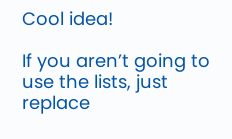Cool idea!

If you aren’t going to use the lists, just replace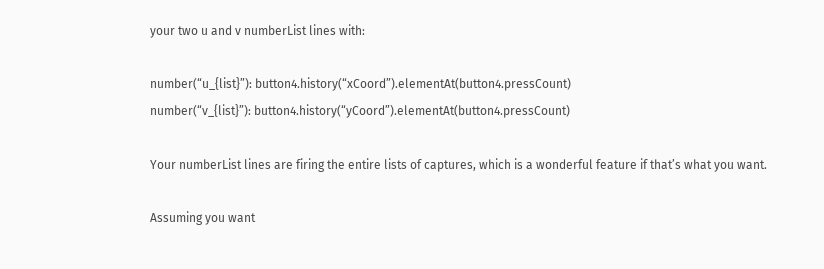your two u and v numberList lines with:

number(“u_{list}”): button4.history(“xCoord”).elementAt(button4.pressCount)
number(“v_{list}”): button4.history(“yCoord”).elementAt(button4.pressCount)

Your numberList lines are firing the entire lists of captures, which is a wonderful feature if that’s what you want.

Assuming you want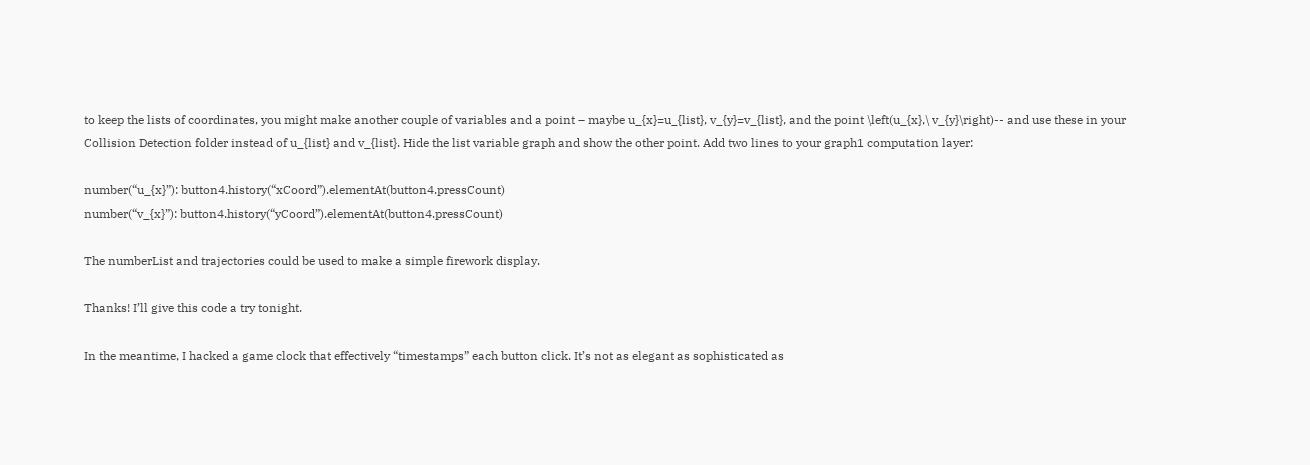to keep the lists of coordinates, you might make another couple of variables and a point – maybe u_{x}=u_{list}, v_{y}=v_{list}, and the point \left(u_{x},\ v_{y}\right)-- and use these in your Collision Detection folder instead of u_{list} and v_{list}. Hide the list variable graph and show the other point. Add two lines to your graph1 computation layer:

number(“u_{x}”): button4.history(“xCoord”).elementAt(button4.pressCount)
number(“v_{x}”): button4.history(“yCoord”).elementAt(button4.pressCount)

The numberList and trajectories could be used to make a simple firework display.

Thanks! I’ll give this code a try tonight.

In the meantime, I hacked a game clock that effectively “timestamps” each button click. It’s not as elegant as sophisticated as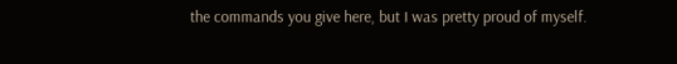the commands you give here, but I was pretty proud of myself.